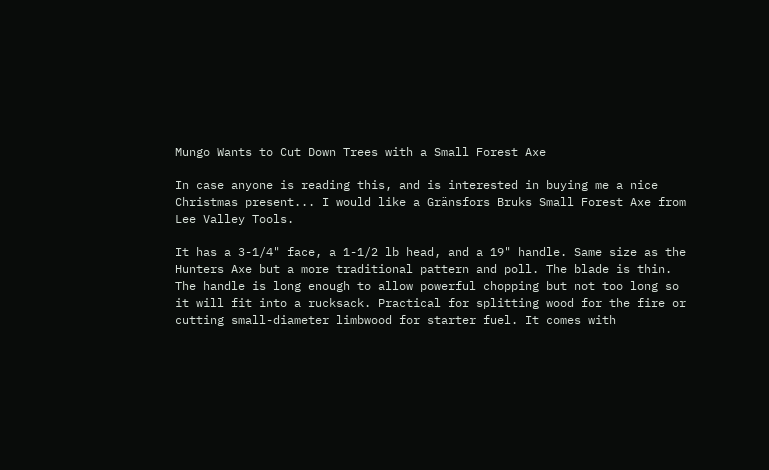Mungo Wants to Cut Down Trees with a Small Forest Axe

In case anyone is reading this, and is interested in buying me a nice Christmas present... I would like a Gränsfors Bruks Small Forest Axe from Lee Valley Tools.

It has a 3-1/4" face, a 1-1/2 lb head, and a 19" handle. Same size as the Hunters Axe but a more traditional pattern and poll. The blade is thin. The handle is long enough to allow powerful chopping but not too long so it will fit into a rucksack. Practical for splitting wood for the fire or cutting small-diameter limbwood for starter fuel. It comes with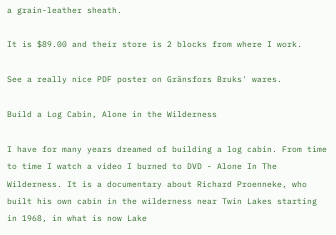a grain-leather sheath.

It is $89.00 and their store is 2 blocks from where I work.

See a really nice PDF poster on Gränsfors Bruks' wares.

Build a Log Cabin, Alone in the Wilderness

I have for many years dreamed of building a log cabin. From time to time I watch a video I burned to DVD - Alone In The Wilderness. It is a documentary about Richard Proenneke, who built his own cabin in the wilderness near Twin Lakes starting in 1968, in what is now Lake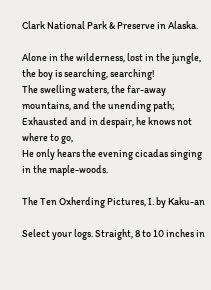Clark National Park & Preserve in Alaska.

Alone in the wilderness, lost in the jungle, the boy is searching, searching!
The swelling waters, the far-away mountains, and the unending path;
Exhausted and in despair, he knows not where to go,
He only hears the evening cicadas singing in the maple-woods.

The Ten Oxherding Pictures, I. by Kaku-an

Select your logs. Straight, 8 to 10 inches in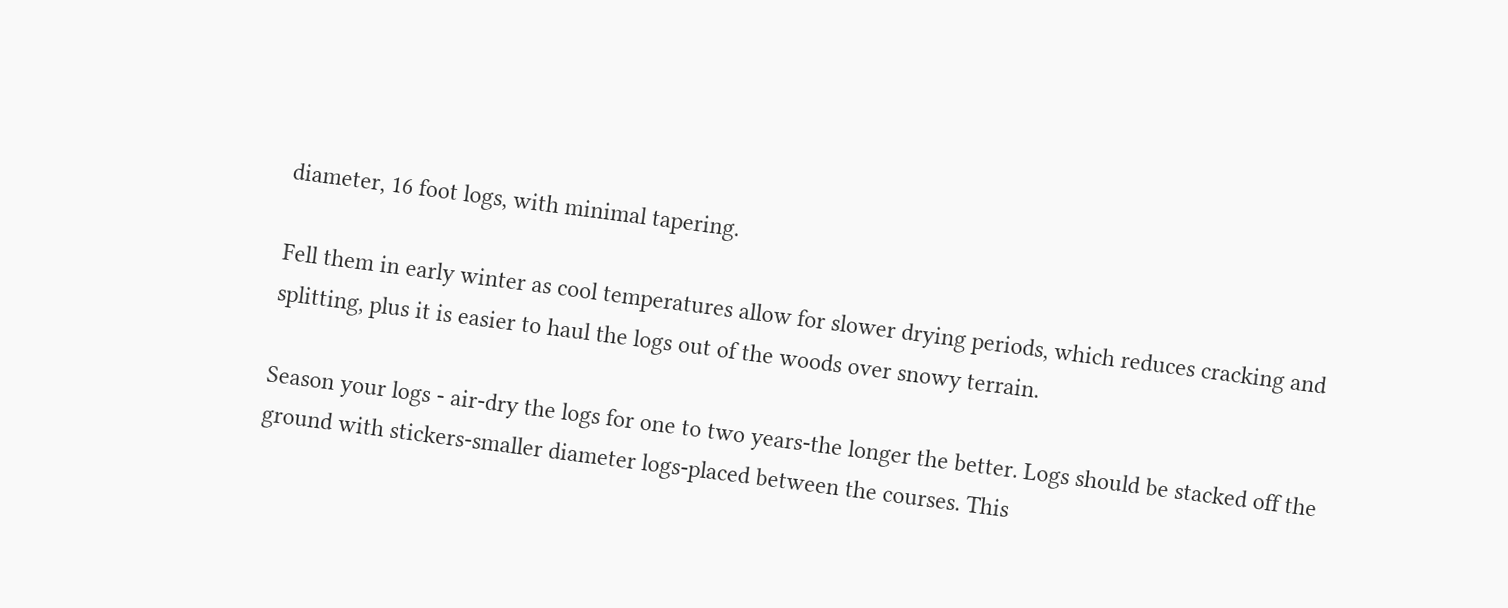diameter, 16 foot logs, with minimal tapering.

Fell them in early winter as cool temperatures allow for slower drying periods, which reduces cracking and splitting, plus it is easier to haul the logs out of the woods over snowy terrain.

Season your logs - air-dry the logs for one to two years-the longer the better. Logs should be stacked off the ground with stickers-smaller diameter logs-placed between the courses. This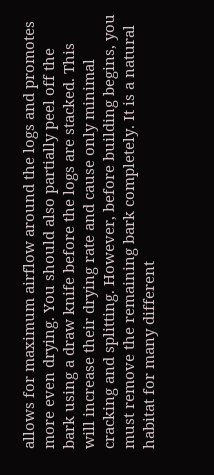allows for maximum airflow around the logs and promotes more even drying. You should also partially peel off the bark using a draw knife before the logs are stacked. This will increase their drying rate and cause only minimal cracking and splitting. However, before building begins, you must remove the remaining bark completely. It is a natural habitat for many different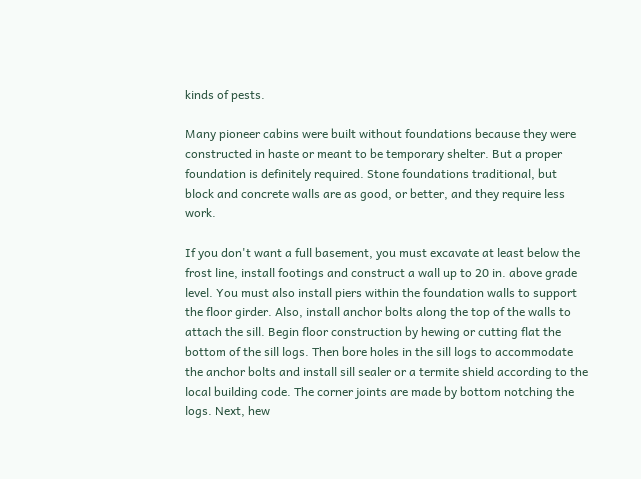kinds of pests.

Many pioneer cabins were built without foundations because they were constructed in haste or meant to be temporary shelter. But a proper foundation is definitely required. Stone foundations traditional, but block and concrete walls are as good, or better, and they require less work.

If you don't want a full basement, you must excavate at least below the frost line, install footings and construct a wall up to 20 in. above grade level. You must also install piers within the foundation walls to support the floor girder. Also, install anchor bolts along the top of the walls to attach the sill. Begin floor construction by hewing or cutting flat the bottom of the sill logs. Then bore holes in the sill logs to accommodate the anchor bolts and install sill sealer or a termite shield according to the local building code. The corner joints are made by bottom notching the logs. Next, hew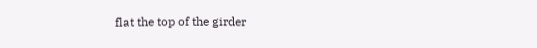flat the top of the girder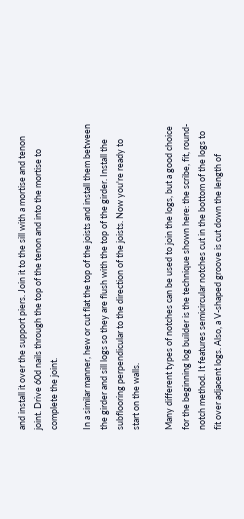and install it over the support piers. Join it to the sill with a mortise and tenon joint. Drive 60d nails through the top of the tenon and into the mortise to complete the joint.

In a similar manner, hew or cut flat the top of the joists and install them between the girder and sill logs so they are flush with the top of the girder. Install the subflooring perpendicular to the direction of the joists. Now you're ready to start on the walls.

Many different types of notches can be used to join the logs, but a good choice for the beginning log builder is the technique shown here: the scribe, fit, round-notch method. It features semicircular notches cut in the bottom of the logs to fit over adjacent logs. Also, a V-shaped groove is cut down the length of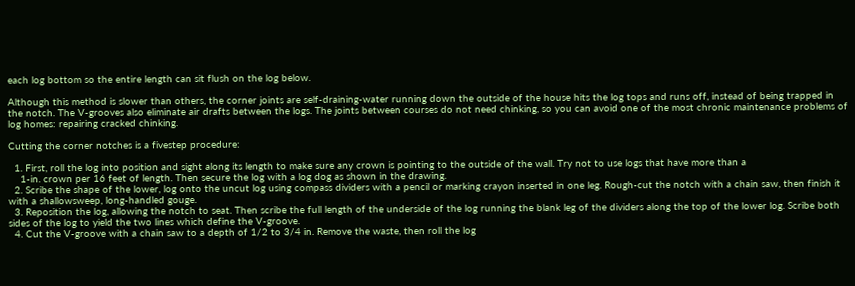each log bottom so the entire length can sit flush on the log below.

Although this method is slower than others, the corner joints are self-draining-water running down the outside of the house hits the log tops and runs off, instead of being trapped in the notch. The V-grooves also eliminate air drafts between the logs. The joints between courses do not need chinking, so you can avoid one of the most chronic maintenance problems of log homes: repairing cracked chinking.

Cutting the corner notches is a fivestep procedure:

  1. First, roll the log into position and sight along its length to make sure any crown is pointing to the outside of the wall. Try not to use logs that have more than a
    1-in. crown per 16 feet of length. Then secure the log with a log dog as shown in the drawing.
  2. Scribe the shape of the lower, log onto the uncut log using compass dividers with a pencil or marking crayon inserted in one leg. Rough-cut the notch with a chain saw, then finish it with a shallowsweep, long-handled gouge.
  3. Reposition the log, allowing the notch to seat. Then scribe the full length of the underside of the log running the blank leg of the dividers along the top of the lower log. Scribe both sides of the log to yield the two lines which define the V-groove.
  4. Cut the V-groove with a chain saw to a depth of 1/2 to 3/4 in. Remove the waste, then roll the log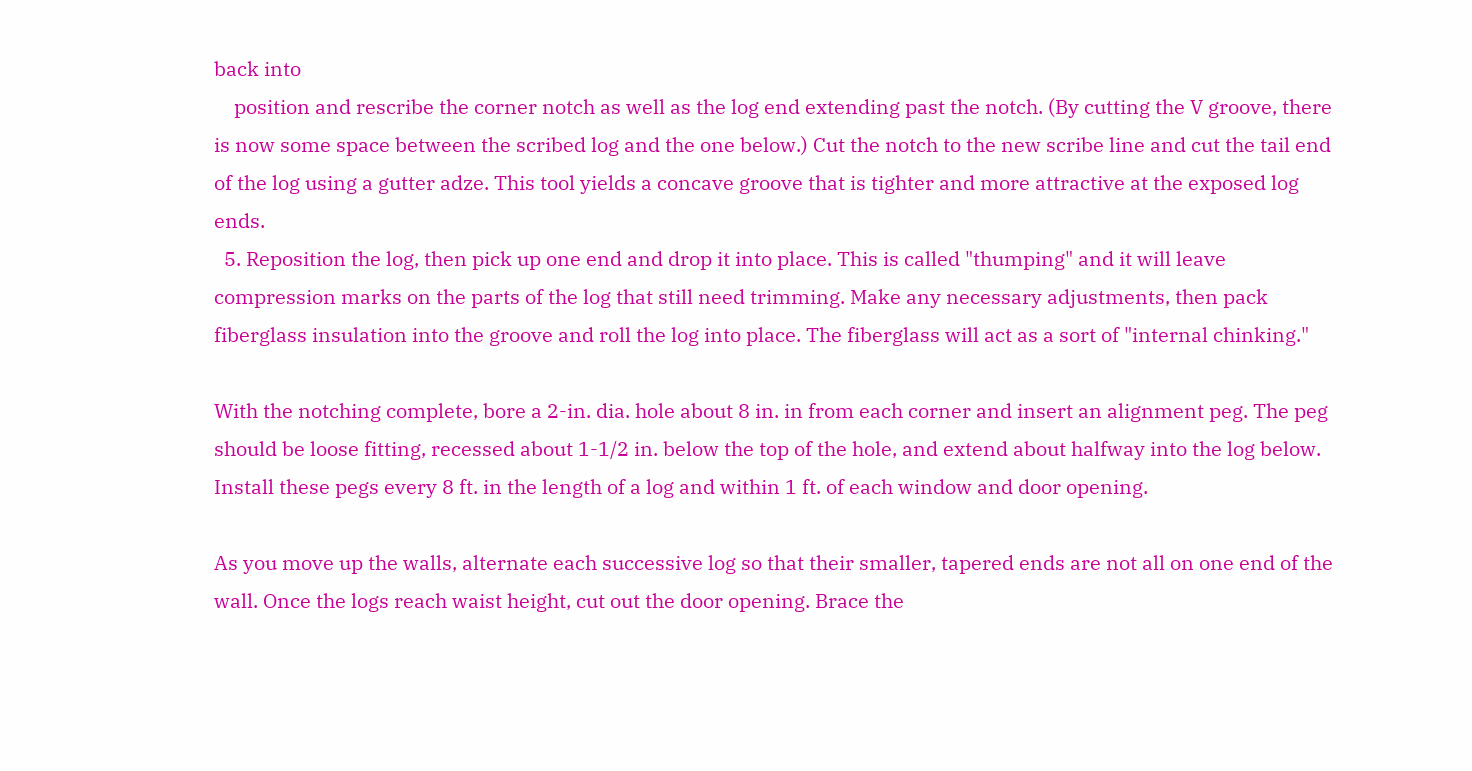back into
    position and rescribe the corner notch as well as the log end extending past the notch. (By cutting the V groove, there is now some space between the scribed log and the one below.) Cut the notch to the new scribe line and cut the tail end of the log using a gutter adze. This tool yields a concave groove that is tighter and more attractive at the exposed log ends.
  5. Reposition the log, then pick up one end and drop it into place. This is called "thumping" and it will leave compression marks on the parts of the log that still need trimming. Make any necessary adjustments, then pack fiberglass insulation into the groove and roll the log into place. The fiberglass will act as a sort of "internal chinking."

With the notching complete, bore a 2-in. dia. hole about 8 in. in from each corner and insert an alignment peg. The peg should be loose fitting, recessed about 1-1/2 in. below the top of the hole, and extend about halfway into the log below. Install these pegs every 8 ft. in the length of a log and within 1 ft. of each window and door opening.

As you move up the walls, alternate each successive log so that their smaller, tapered ends are not all on one end of the wall. Once the logs reach waist height, cut out the door opening. Brace the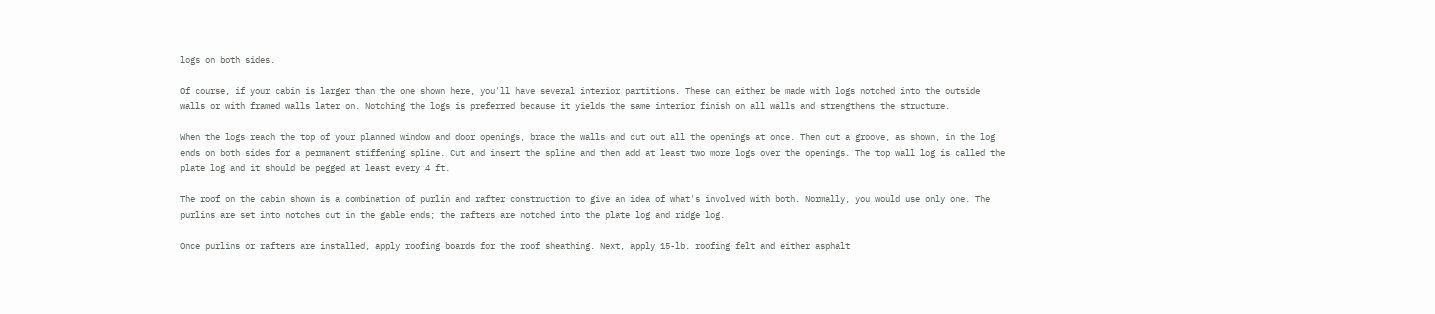logs on both sides.

Of course, if your cabin is larger than the one shown here, you'll have several interior partitions. These can either be made with logs notched into the outside walls or with framed walls later on. Notching the logs is preferred because it yields the same interior finish on all walls and strengthens the structure.

When the logs reach the top of your planned window and door openings, brace the walls and cut out all the openings at once. Then cut a groove, as shown, in the log ends on both sides for a permanent stiffening spline. Cut and insert the spline and then add at least two more logs over the openings. The top wall log is called the plate log and it should be pegged at least every 4 ft.

The roof on the cabin shown is a combination of purlin and rafter construction to give an idea of what's involved with both. Normally, you would use only one. The purlins are set into notches cut in the gable ends; the rafters are notched into the plate log and ridge log.

Once purlins or rafters are installed, apply roofing boards for the roof sheathing. Next, apply 15-lb. roofing felt and either asphalt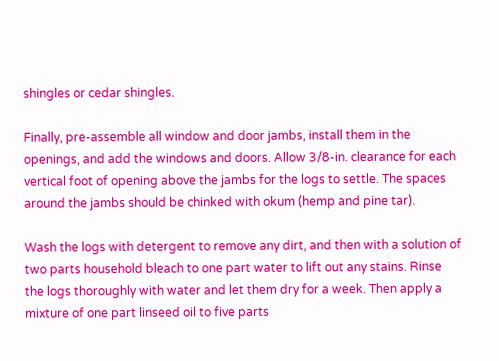shingles or cedar shingles.

Finally, pre-assemble all window and door jambs, install them in the openings, and add the windows and doors. Allow 3/8-in. clearance for each vertical foot of opening above the jambs for the logs to settle. The spaces around the jambs should be chinked with okum (hemp and pine tar).

Wash the logs with detergent to remove any dirt, and then with a solution of two parts household bleach to one part water to lift out any stains. Rinse the logs thoroughly with water and let them dry for a week. Then apply a mixture of one part linseed oil to five parts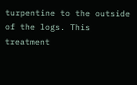turpentine to the outside of the logs. This treatment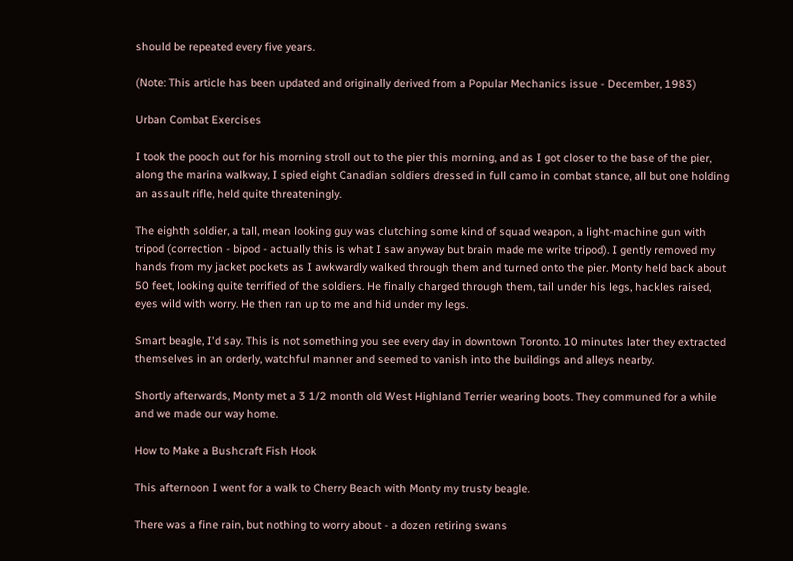should be repeated every five years.

(Note: This article has been updated and originally derived from a Popular Mechanics issue - December, 1983)

Urban Combat Exercises

I took the pooch out for his morning stroll out to the pier this morning, and as I got closer to the base of the pier, along the marina walkway, I spied eight Canadian soldiers dressed in full camo in combat stance, all but one holding an assault rifle, held quite threateningly.

The eighth soldier, a tall, mean looking guy was clutching some kind of squad weapon, a light-machine gun with tripod (correction - bipod - actually this is what I saw anyway but brain made me write tripod). I gently removed my hands from my jacket pockets as I awkwardly walked through them and turned onto the pier. Monty held back about 50 feet, looking quite terrified of the soldiers. He finally charged through them, tail under his legs, hackles raised, eyes wild with worry. He then ran up to me and hid under my legs.

Smart beagle, I'd say. This is not something you see every day in downtown Toronto. 10 minutes later they extracted themselves in an orderly, watchful manner and seemed to vanish into the buildings and alleys nearby.

Shortly afterwards, Monty met a 3 1/2 month old West Highland Terrier wearing boots. They communed for a while and we made our way home.

How to Make a Bushcraft Fish Hook

This afternoon I went for a walk to Cherry Beach with Monty my trusty beagle.

There was a fine rain, but nothing to worry about - a dozen retiring swans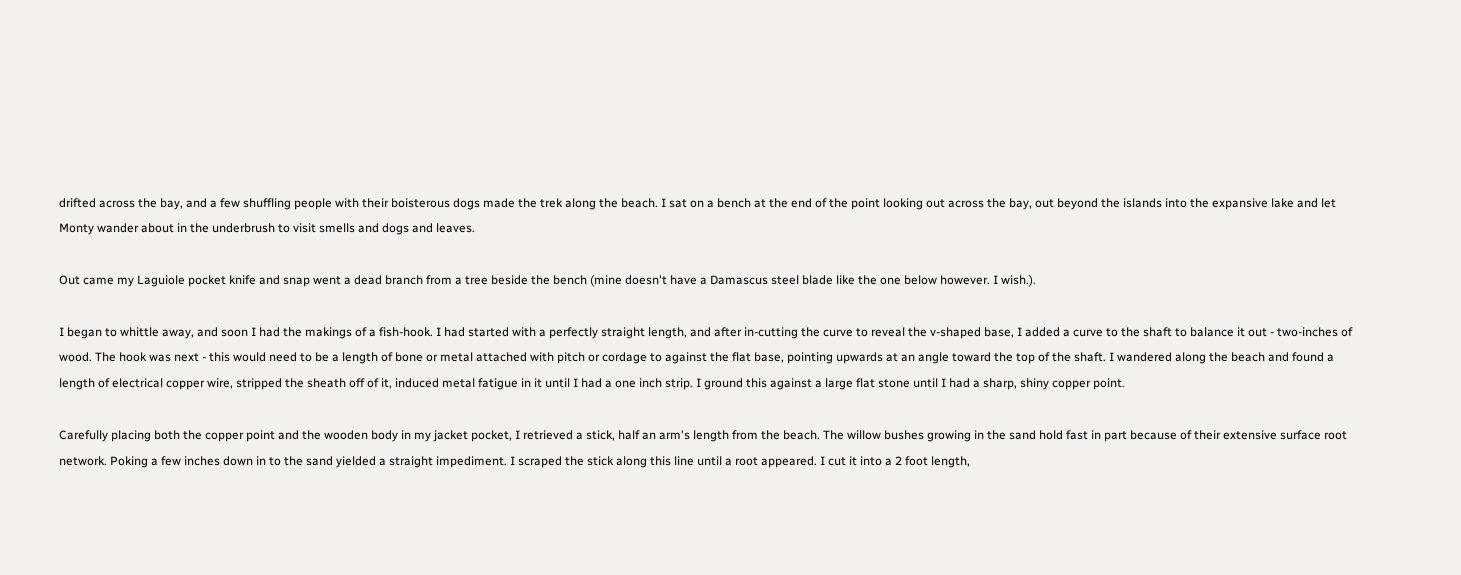drifted across the bay, and a few shuffling people with their boisterous dogs made the trek along the beach. I sat on a bench at the end of the point looking out across the bay, out beyond the islands into the expansive lake and let Monty wander about in the underbrush to visit smells and dogs and leaves.

Out came my Laguiole pocket knife and snap went a dead branch from a tree beside the bench (mine doesn't have a Damascus steel blade like the one below however. I wish.).

I began to whittle away, and soon I had the makings of a fish-hook. I had started with a perfectly straight length, and after in-cutting the curve to reveal the v-shaped base, I added a curve to the shaft to balance it out - two-inches of wood. The hook was next - this would need to be a length of bone or metal attached with pitch or cordage to against the flat base, pointing upwards at an angle toward the top of the shaft. I wandered along the beach and found a length of electrical copper wire, stripped the sheath off of it, induced metal fatigue in it until I had a one inch strip. I ground this against a large flat stone until I had a sharp, shiny copper point.

Carefully placing both the copper point and the wooden body in my jacket pocket, I retrieved a stick, half an arm's length from the beach. The willow bushes growing in the sand hold fast in part because of their extensive surface root network. Poking a few inches down in to the sand yielded a straight impediment. I scraped the stick along this line until a root appeared. I cut it into a 2 foot length,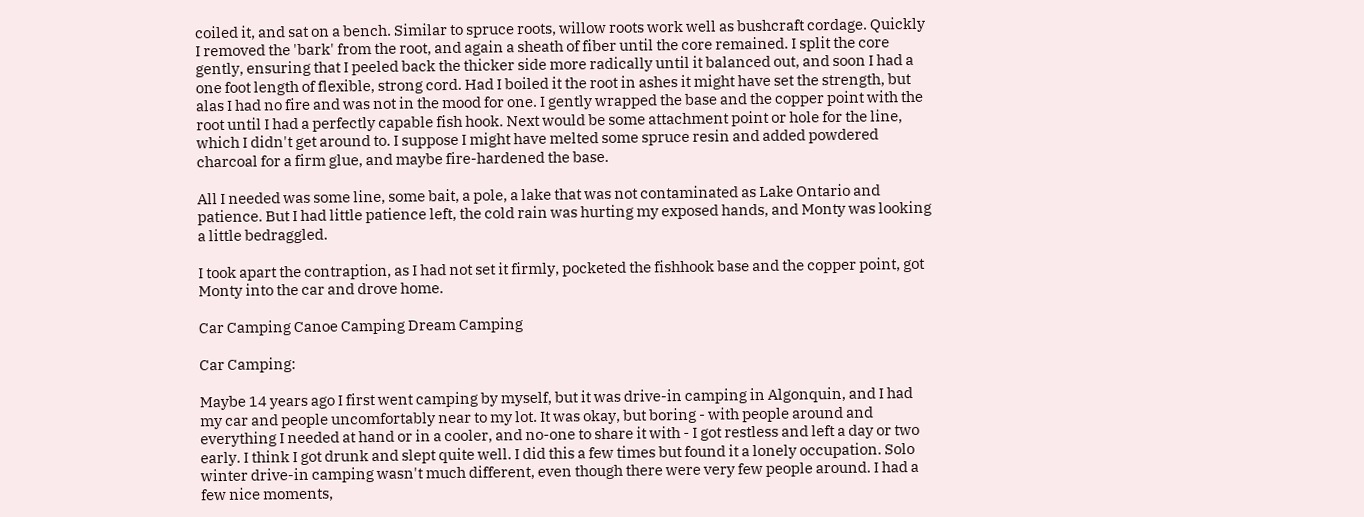coiled it, and sat on a bench. Similar to spruce roots, willow roots work well as bushcraft cordage. Quickly I removed the 'bark' from the root, and again a sheath of fiber until the core remained. I split the core gently, ensuring that I peeled back the thicker side more radically until it balanced out, and soon I had a one foot length of flexible, strong cord. Had I boiled it the root in ashes it might have set the strength, but alas I had no fire and was not in the mood for one. I gently wrapped the base and the copper point with the root until I had a perfectly capable fish hook. Next would be some attachment point or hole for the line, which I didn't get around to. I suppose I might have melted some spruce resin and added powdered charcoal for a firm glue, and maybe fire-hardened the base.

All I needed was some line, some bait, a pole, a lake that was not contaminated as Lake Ontario and patience. But I had little patience left, the cold rain was hurting my exposed hands, and Monty was looking a little bedraggled.

I took apart the contraption, as I had not set it firmly, pocketed the fishhook base and the copper point, got Monty into the car and drove home.

Car Camping Canoe Camping Dream Camping

Car Camping:

Maybe 14 years ago I first went camping by myself, but it was drive-in camping in Algonquin, and I had my car and people uncomfortably near to my lot. It was okay, but boring - with people around and everything I needed at hand or in a cooler, and no-one to share it with - I got restless and left a day or two early. I think I got drunk and slept quite well. I did this a few times but found it a lonely occupation. Solo winter drive-in camping wasn't much different, even though there were very few people around. I had a few nice moments,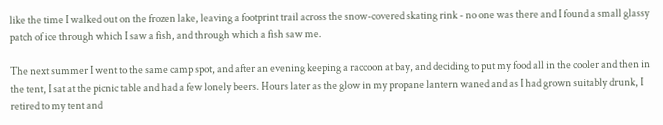like the time I walked out on the frozen lake, leaving a footprint trail across the snow-covered skating rink - no one was there and I found a small glassy patch of ice through which I saw a fish, and through which a fish saw me.

The next summer I went to the same camp spot, and after an evening keeping a raccoon at bay, and deciding to put my food all in the cooler and then in the tent, I sat at the picnic table and had a few lonely beers. Hours later as the glow in my propane lantern waned and as I had grown suitably drunk, I retired to my tent and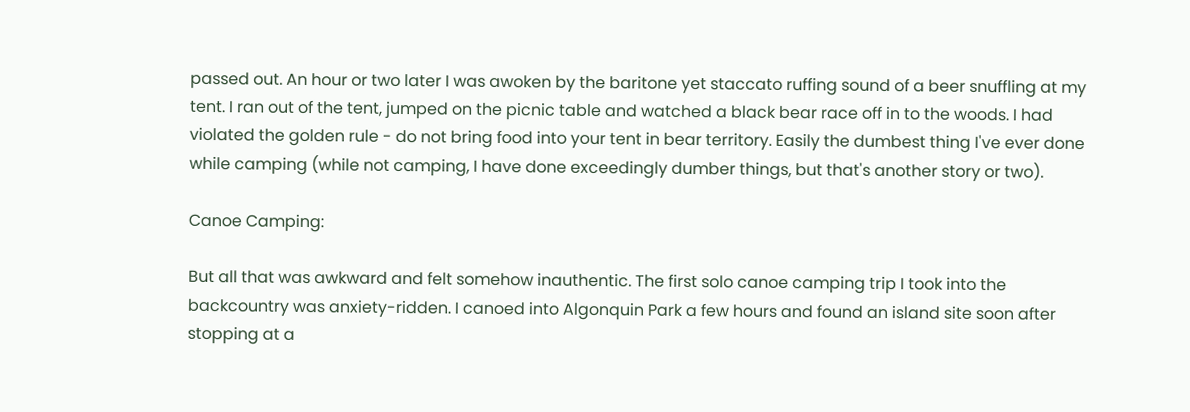passed out. An hour or two later I was awoken by the baritone yet staccato ruffing sound of a beer snuffling at my tent. I ran out of the tent, jumped on the picnic table and watched a black bear race off in to the woods. I had violated the golden rule - do not bring food into your tent in bear territory. Easily the dumbest thing I've ever done while camping (while not camping, I have done exceedingly dumber things, but that's another story or two).

Canoe Camping:

But all that was awkward and felt somehow inauthentic. The first solo canoe camping trip I took into the backcountry was anxiety-ridden. I canoed into Algonquin Park a few hours and found an island site soon after stopping at a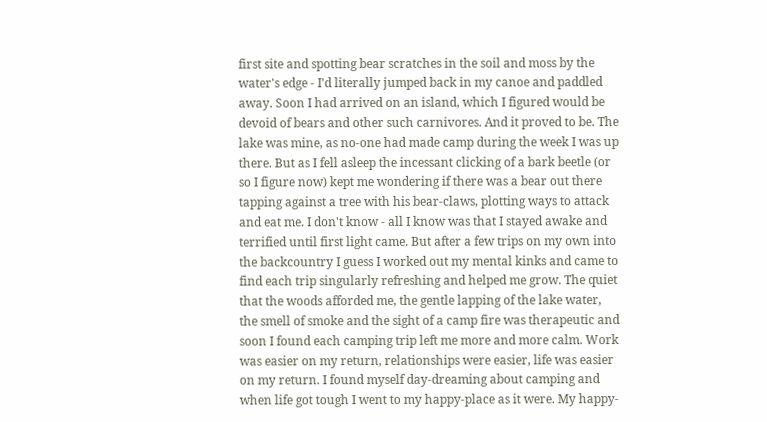first site and spotting bear scratches in the soil and moss by the water's edge - I'd literally jumped back in my canoe and paddled away. Soon I had arrived on an island, which I figured would be devoid of bears and other such carnivores. And it proved to be. The lake was mine, as no-one had made camp during the week I was up there. But as I fell asleep the incessant clicking of a bark beetle (or so I figure now) kept me wondering if there was a bear out there tapping against a tree with his bear-claws, plotting ways to attack and eat me. I don't know - all I know was that I stayed awake and terrified until first light came. But after a few trips on my own into the backcountry I guess I worked out my mental kinks and came to find each trip singularly refreshing and helped me grow. The quiet that the woods afforded me, the gentle lapping of the lake water, the smell of smoke and the sight of a camp fire was therapeutic and soon I found each camping trip left me more and more calm. Work was easier on my return, relationships were easier, life was easier on my return. I found myself day-dreaming about camping and when life got tough I went to my happy-place as it were. My happy-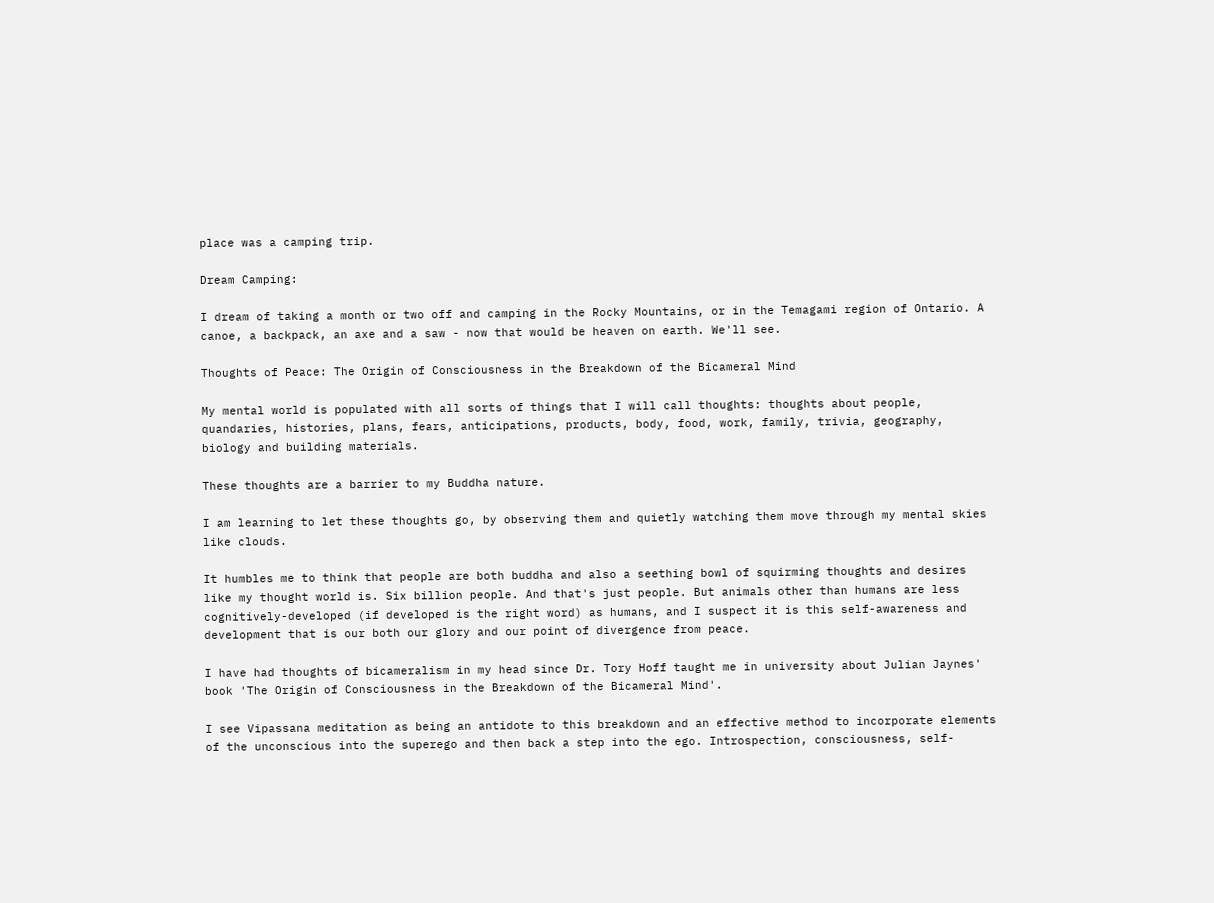place was a camping trip.

Dream Camping:

I dream of taking a month or two off and camping in the Rocky Mountains, or in the Temagami region of Ontario. A canoe, a backpack, an axe and a saw - now that would be heaven on earth. We'll see.

Thoughts of Peace: The Origin of Consciousness in the Breakdown of the Bicameral Mind

My mental world is populated with all sorts of things that I will call thoughts: thoughts about people, quandaries, histories, plans, fears, anticipations, products, body, food, work, family, trivia, geography, biology and building materials.

These thoughts are a barrier to my Buddha nature.

I am learning to let these thoughts go, by observing them and quietly watching them move through my mental skies like clouds.

It humbles me to think that people are both buddha and also a seething bowl of squirming thoughts and desires like my thought world is. Six billion people. And that's just people. But animals other than humans are less cognitively-developed (if developed is the right word) as humans, and I suspect it is this self-awareness and development that is our both our glory and our point of divergence from peace.

I have had thoughts of bicameralism in my head since Dr. Tory Hoff taught me in university about Julian Jaynes' book 'The Origin of Consciousness in the Breakdown of the Bicameral Mind'.

I see Vipassana meditation as being an antidote to this breakdown and an effective method to incorporate elements of the unconscious into the superego and then back a step into the ego. Introspection, consciousness, self-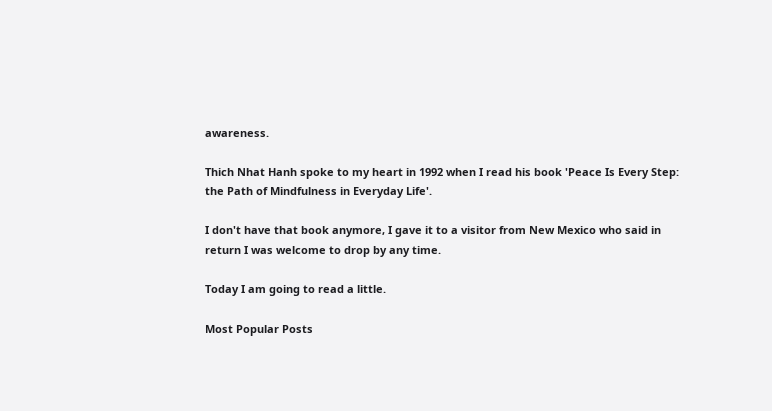awareness.

Thich Nhat Hanh spoke to my heart in 1992 when I read his book 'Peace Is Every Step: the Path of Mindfulness in Everyday Life'.

I don't have that book anymore, I gave it to a visitor from New Mexico who said in return I was welcome to drop by any time.

Today I am going to read a little.

Most Popular Posts